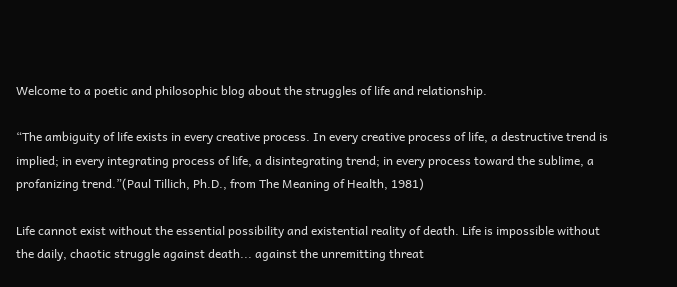Welcome to a poetic and philosophic blog about the struggles of life and relationship.

“The ambiguity of life exists in every creative process. In every creative process of life, a destructive trend is implied; in every integrating process of life, a disintegrating trend; in every process toward the sublime, a profanizing trend.”(Paul Tillich, Ph.D., from The Meaning of Health, 1981)

Life cannot exist without the essential possibility and existential reality of death. Life is impossible without the daily, chaotic struggle against death... against the unremitting threat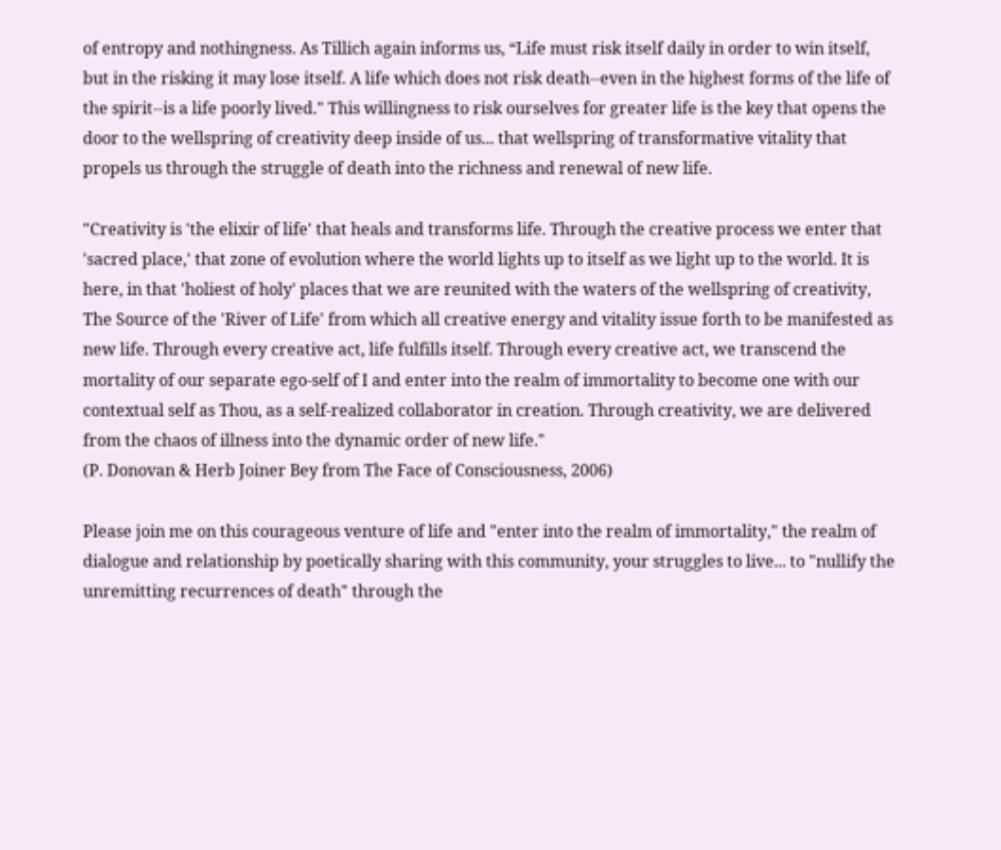of entropy and nothingness. As Tillich again informs us, “Life must risk itself daily in order to win itself, but in the risking it may lose itself. A life which does not risk death--even in the highest forms of the life of the spirit--is a life poorly lived." This willingness to risk ourselves for greater life is the key that opens the door to the wellspring of creativity deep inside of us... that wellspring of transformative vitality that propels us through the struggle of death into the richness and renewal of new life.

"Creativity is 'the elixir of life' that heals and transforms life. Through the creative process we enter that 'sacred place,' that zone of evolution where the world lights up to itself as we light up to the world. It is here, in that 'holiest of holy' places that we are reunited with the waters of the wellspring of creativity, The Source of the 'River of Life' from which all creative energy and vitality issue forth to be manifested as new life. Through every creative act, life fulfills itself. Through every creative act, we transcend the mortality of our separate ego-self of I and enter into the realm of immortality to become one with our contextual self as Thou, as a self-realized collaborator in creation. Through creativity, we are delivered from the chaos of illness into the dynamic order of new life."
(P. Donovan & Herb Joiner Bey from The Face of Consciousness, 2006)

Please join me on this courageous venture of life and "enter into the realm of immortality," the realm of dialogue and relationship by poetically sharing with this community, your struggles to live... to "nullify the unremitting recurrences of death" through the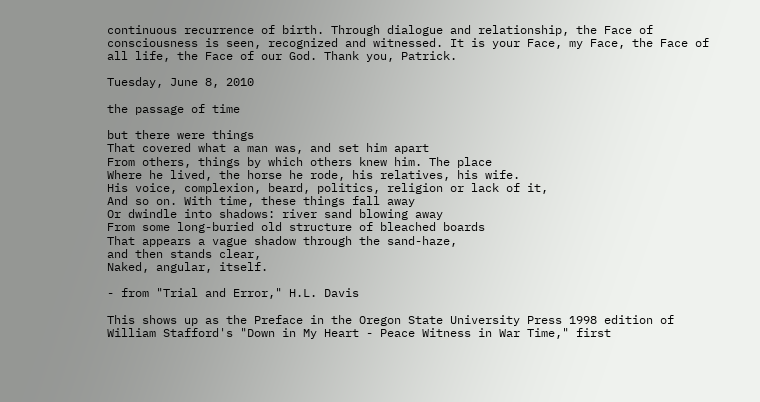continuous recurrence of birth. Through dialogue and relationship, the Face of consciousness is seen, recognized and witnessed. It is your Face, my Face, the Face of all life, the Face of our God. Thank you, Patrick.

Tuesday, June 8, 2010

the passage of time

but there were things
That covered what a man was, and set him apart
From others, things by which others knew him. The place
Where he lived, the horse he rode, his relatives, his wife.
His voice, complexion, beard, politics, religion or lack of it,
And so on. With time, these things fall away
Or dwindle into shadows: river sand blowing away
From some long-buried old structure of bleached boards
That appears a vague shadow through the sand-haze,
and then stands clear,
Naked, angular, itself.

- from "Trial and Error," H.L. Davis

This shows up as the Preface in the Oregon State University Press 1998 edition of William Stafford's "Down in My Heart - Peace Witness in War Time," first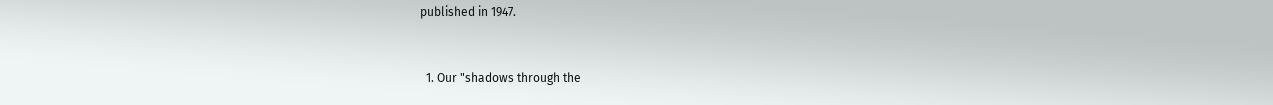published in 1947.


  1. Our "shadows through the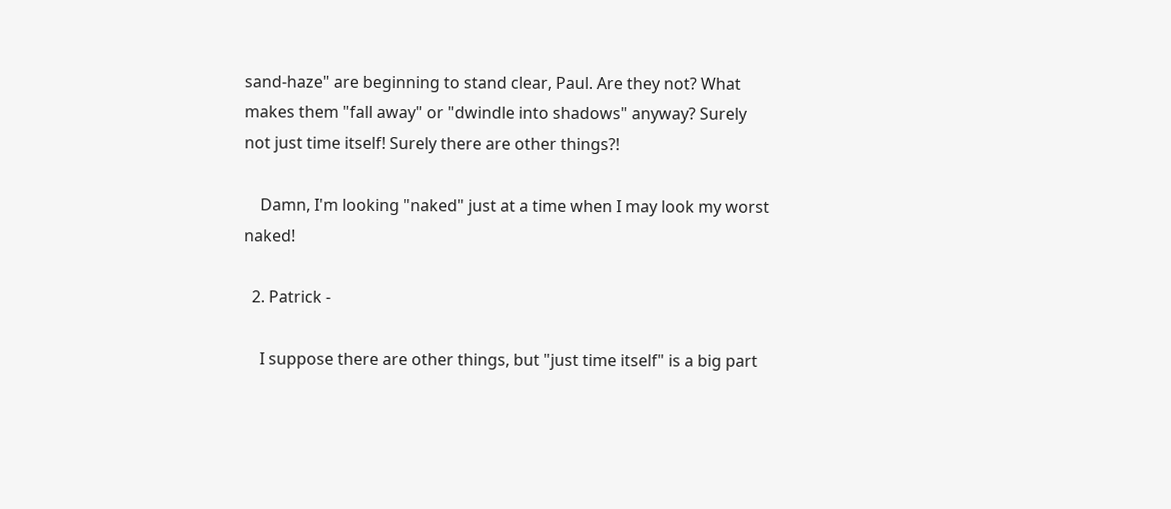sand-haze" are beginning to stand clear, Paul. Are they not? What makes them "fall away" or "dwindle into shadows" anyway? Surely not just time itself! Surely there are other things?!

    Damn, I'm looking "naked" just at a time when I may look my worst naked!

  2. Patrick -

    I suppose there are other things, but "just time itself" is a big part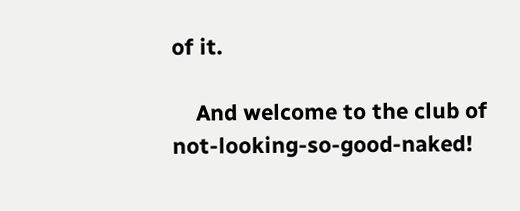of it.

    And welcome to the club of not-looking-so-good-naked!